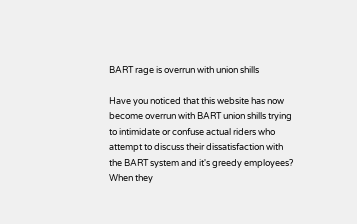BART rage is overrun with union shills

Have you noticed that this website has now become overrun with BART union shills trying to intimidate or confuse actual riders who attempt to discuss their dissatisfaction with the BART system and it's greedy employees? When they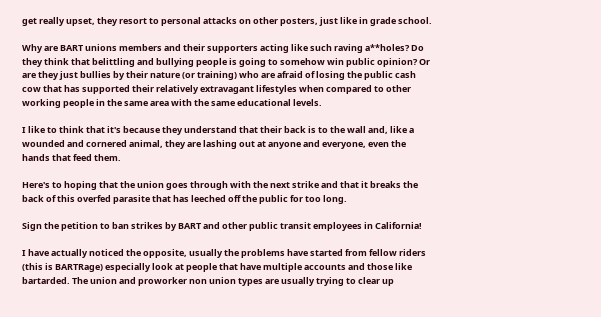get really upset, they resort to personal attacks on other posters, just like in grade school.

Why are BART unions members and their supporters acting like such raving a**holes? Do they think that belittling and bullying people is going to somehow win public opinion? Or are they just bullies by their nature (or training) who are afraid of losing the public cash cow that has supported their relatively extravagant lifestyles when compared to other working people in the same area with the same educational levels.

I like to think that it's because they understand that their back is to the wall and, like a wounded and cornered animal, they are lashing out at anyone and everyone, even the hands that feed them.

Here's to hoping that the union goes through with the next strike and that it breaks the back of this overfed parasite that has leeched off the public for too long.

Sign the petition to ban strikes by BART and other public transit employees in California!

I have actually noticed the opposite, usually the problems have started from fellow riders (this is BARTRage) especially look at people that have multiple accounts and those like bartarded. The union and proworker non union types are usually trying to clear up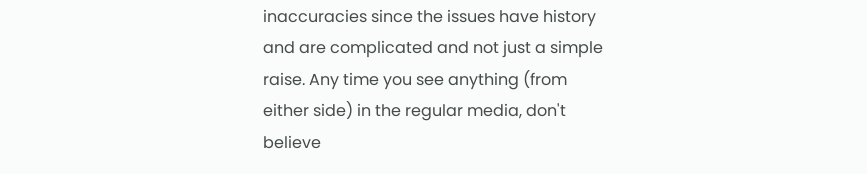inaccuracies since the issues have history and are complicated and not just a simple raise. Any time you see anything (from either side) in the regular media, don't believe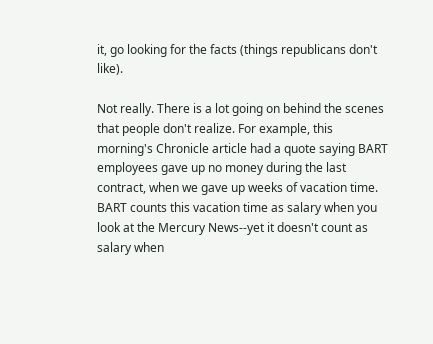it, go looking for the facts (things republicans don't like).

Not really. There is a lot going on behind the scenes that people don't realize. For example, this morning's Chronicle article had a quote saying BART employees gave up no money during the last contract, when we gave up weeks of vacation time. BART counts this vacation time as salary when you look at the Mercury News--yet it doesn't count as salary when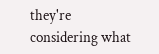they're considering what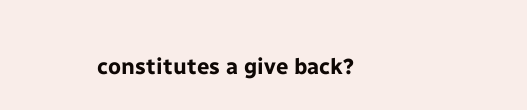constitutes a give back?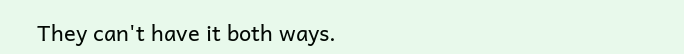They can't have it both ways.